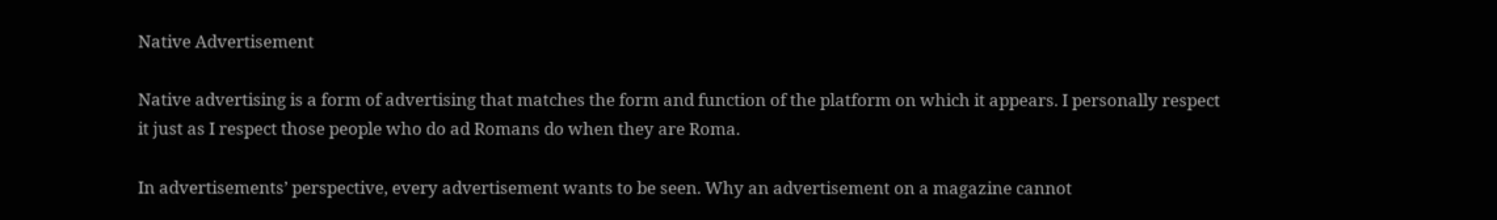Native Advertisement

Native advertising is a form of advertising that matches the form and function of the platform on which it appears. I personally respect it just as I respect those people who do ad Romans do when they are Roma.

In advertisements’ perspective, every advertisement wants to be seen. Why an advertisement on a magazine cannot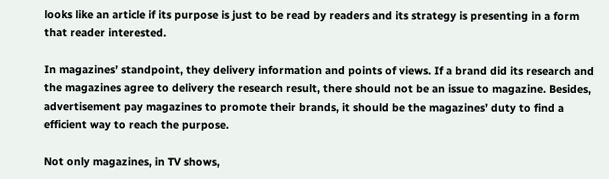looks like an article if its purpose is just to be read by readers and its strategy is presenting in a form that reader interested.

In magazines’ standpoint, they delivery information and points of views. If a brand did its research and the magazines agree to delivery the research result, there should not be an issue to magazine. Besides, advertisement pay magazines to promote their brands, it should be the magazines’ duty to find a efficient way to reach the purpose.

Not only magazines, in TV shows,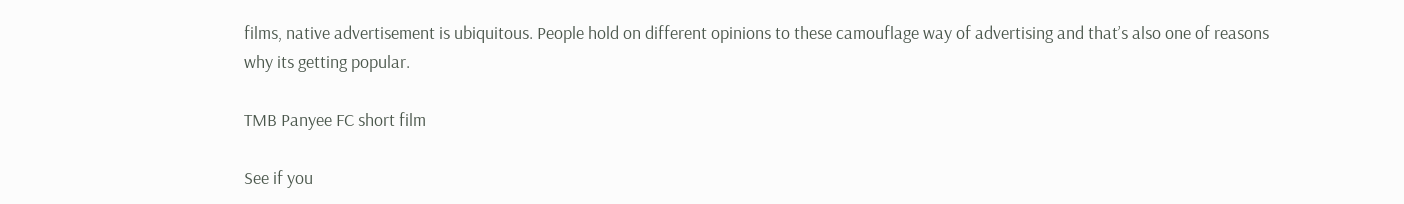films, native advertisement is ubiquitous. People hold on different opinions to these camouflage way of advertising and that’s also one of reasons why its getting popular.

TMB Panyee FC short film

See if you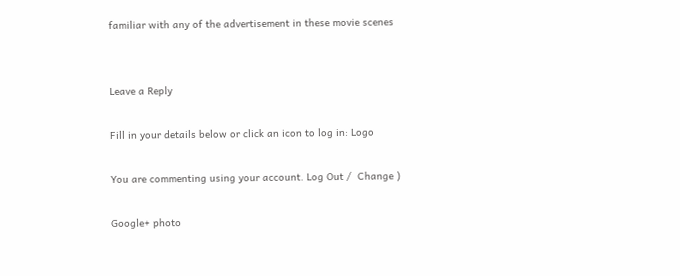familiar with any of the advertisement in these movie scenes


Leave a Reply

Fill in your details below or click an icon to log in: Logo

You are commenting using your account. Log Out /  Change )

Google+ photo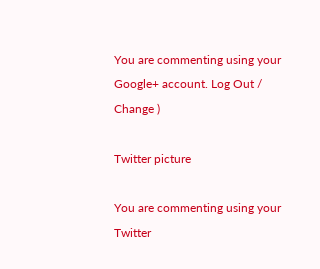You are commenting using your Google+ account. Log Out /  Change )

Twitter picture

You are commenting using your Twitter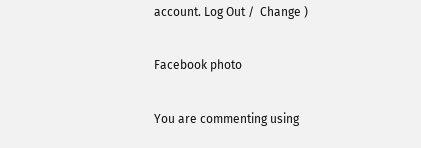account. Log Out /  Change )

Facebook photo

You are commenting using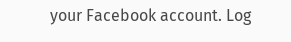your Facebook account. Log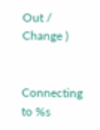Out /  Change )


Connecting to %s